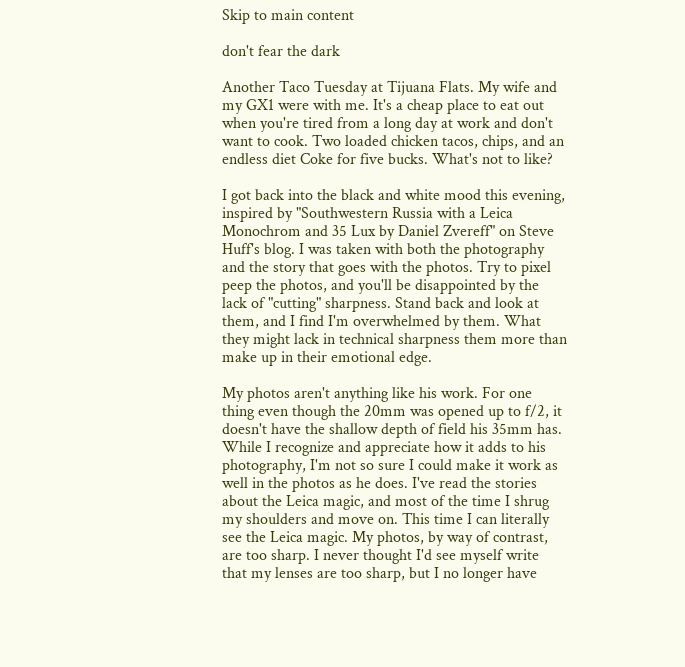Skip to main content

don't fear the dark

Another Taco Tuesday at Tijuana Flats. My wife and my GX1 were with me. It's a cheap place to eat out when you're tired from a long day at work and don't want to cook. Two loaded chicken tacos, chips, and an endless diet Coke for five bucks. What's not to like?

I got back into the black and white mood this evening, inspired by "Southwestern Russia with a Leica Monochrom and 35 Lux by Daniel Zvereff" on Steve Huff's blog. I was taken with both the photography and the story that goes with the photos. Try to pixel peep the photos, and you'll be disappointed by the lack of "cutting" sharpness. Stand back and look at them, and I find I'm overwhelmed by them. What they might lack in technical sharpness them more than make up in their emotional edge.

My photos aren't anything like his work. For one thing even though the 20mm was opened up to f/2, it doesn't have the shallow depth of field his 35mm has. While I recognize and appreciate how it adds to his photography, I'm not so sure I could make it work as well in the photos as he does. I've read the stories about the Leica magic, and most of the time I shrug my shoulders and move on. This time I can literally see the Leica magic. My photos, by way of contrast, are too sharp. I never thought I'd see myself write that my lenses are too sharp, but I no longer have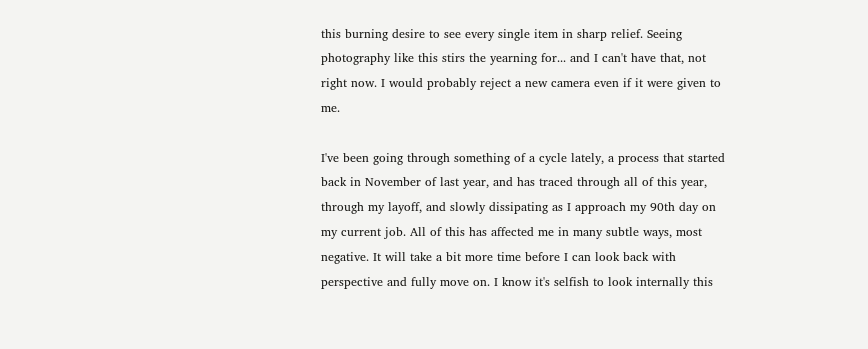this burning desire to see every single item in sharp relief. Seeing photography like this stirs the yearning for... and I can't have that, not right now. I would probably reject a new camera even if it were given to me.

I've been going through something of a cycle lately, a process that started back in November of last year, and has traced through all of this year, through my layoff, and slowly dissipating as I approach my 90th day on my current job. All of this has affected me in many subtle ways, most negative. It will take a bit more time before I can look back with perspective and fully move on. I know it's selfish to look internally this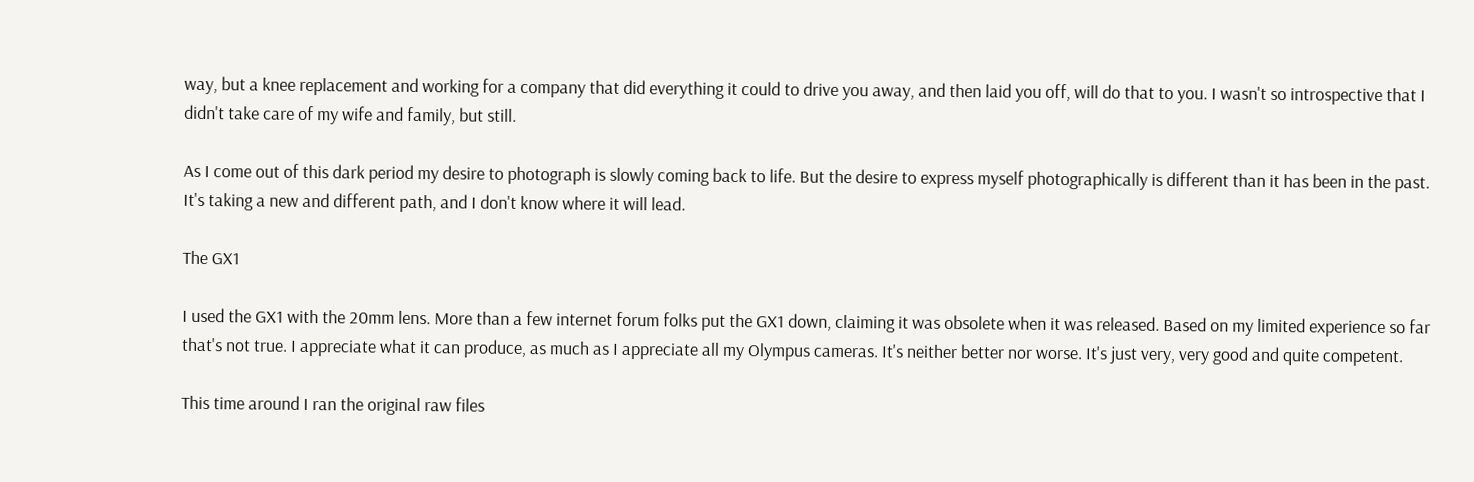way, but a knee replacement and working for a company that did everything it could to drive you away, and then laid you off, will do that to you. I wasn't so introspective that I didn't take care of my wife and family, but still.

As I come out of this dark period my desire to photograph is slowly coming back to life. But the desire to express myself photographically is different than it has been in the past. It's taking a new and different path, and I don't know where it will lead.

The GX1

I used the GX1 with the 20mm lens. More than a few internet forum folks put the GX1 down, claiming it was obsolete when it was released. Based on my limited experience so far that's not true. I appreciate what it can produce, as much as I appreciate all my Olympus cameras. It's neither better nor worse. It's just very, very good and quite competent.

This time around I ran the original raw files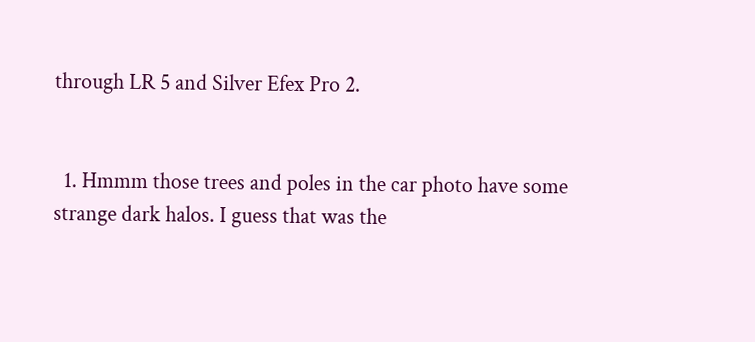through LR 5 and Silver Efex Pro 2.


  1. Hmmm those trees and poles in the car photo have some strange dark halos. I guess that was the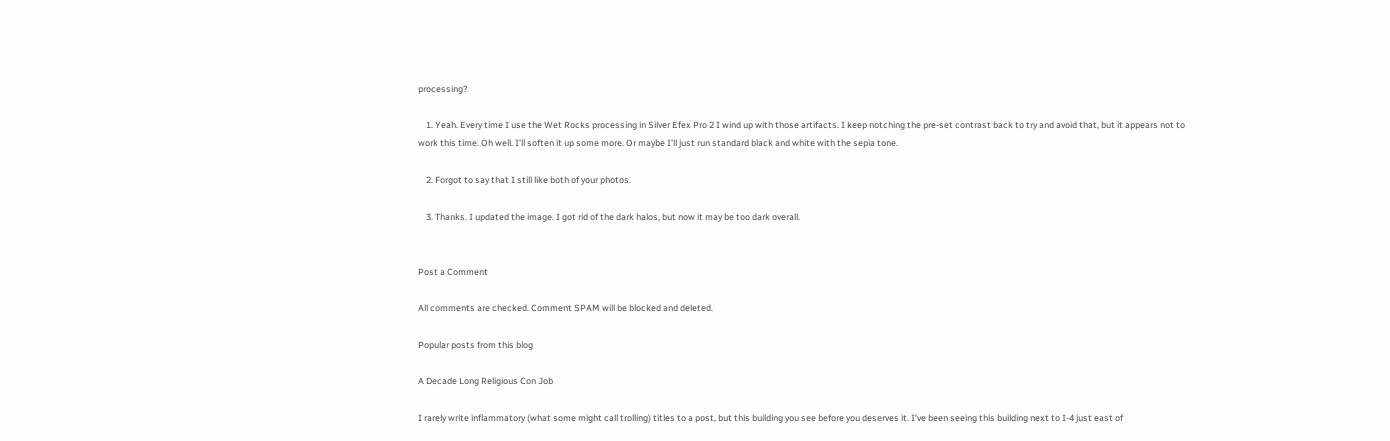processing?

    1. Yeah. Every time I use the Wet Rocks processing in Silver Efex Pro 2 I wind up with those artifacts. I keep notching the pre-set contrast back to try and avoid that, but it appears not to work this time. Oh well. I'll soften it up some more. Or maybe I'll just run standard black and white with the sepia tone.

    2. Forgot to say that I still like both of your photos.

    3. Thanks. I updated the image. I got rid of the dark halos, but now it may be too dark overall.


Post a Comment

All comments are checked. Comment SPAM will be blocked and deleted.

Popular posts from this blog

A Decade Long Religious Con Job

I rarely write inflammatory (what some might call trolling) titles to a post, but this building you see before you deserves it. I've been seeing this building next to I-4 just east of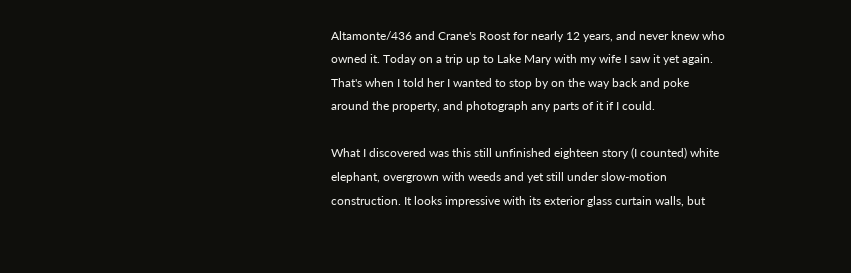Altamonte/436 and Crane's Roost for nearly 12 years, and never knew who owned it. Today on a trip up to Lake Mary with my wife I saw it yet again. That's when I told her I wanted to stop by on the way back and poke around the property, and photograph any parts of it if I could.

What I discovered was this still unfinished eighteen story (I counted) white elephant, overgrown with weeds and yet still under slow-motion construction. It looks impressive with its exterior glass curtain walls, but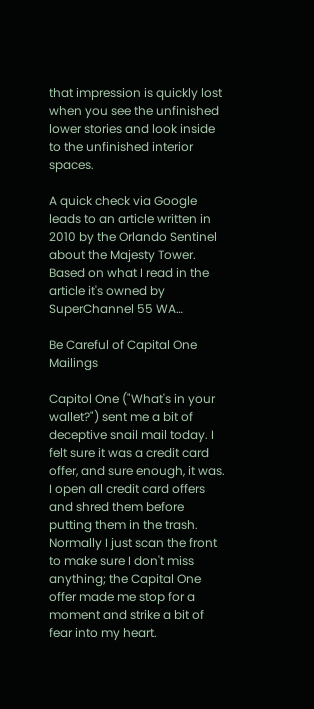that impression is quickly lost when you see the unfinished lower stories and look inside to the unfinished interior spaces.

A quick check via Google leads to an article written in 2010 by the Orlando Sentinel about the Majesty Tower. Based on what I read in the article it's owned by SuperChannel 55 WA…

Be Careful of Capital One Mailings

Capitol One ("What's in your wallet?") sent me a bit of deceptive snail mail today. I felt sure it was a credit card offer, and sure enough, it was. I open all credit card offers and shred them before putting them in the trash. Normally I just scan the front to make sure I don't miss anything; the Capital One offer made me stop for a moment and strike a bit of fear into my heart.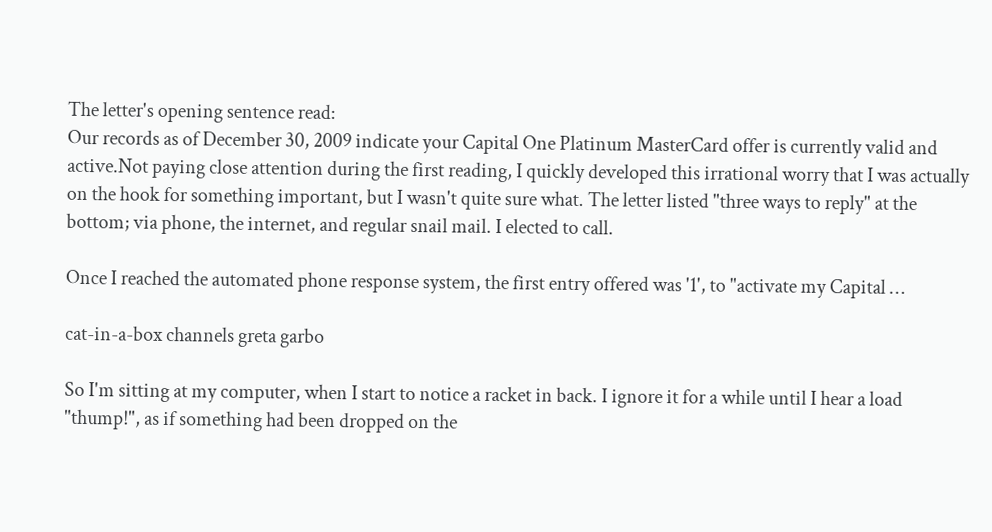The letter's opening sentence read:
Our records as of December 30, 2009 indicate your Capital One Platinum MasterCard offer is currently valid and active.Not paying close attention during the first reading, I quickly developed this irrational worry that I was actually on the hook for something important, but I wasn't quite sure what. The letter listed "three ways to reply" at the bottom; via phone, the internet, and regular snail mail. I elected to call.

Once I reached the automated phone response system, the first entry offered was '1', to "activate my Capital …

cat-in-a-box channels greta garbo

So I'm sitting at my computer, when I start to notice a racket in back. I ignore it for a while until I hear a load "thump!", as if something had been dropped on the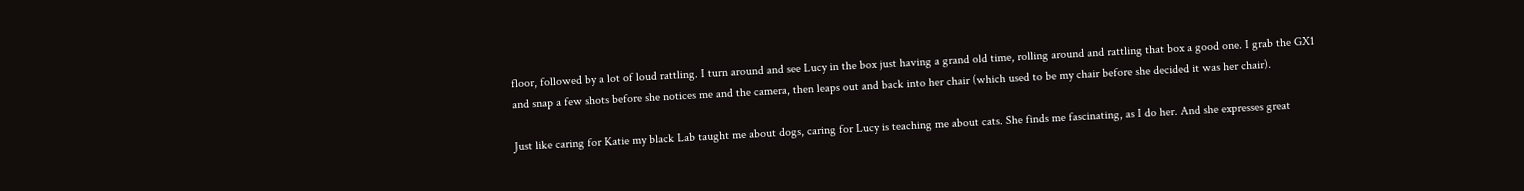floor, followed by a lot of loud rattling. I turn around and see Lucy in the box just having a grand old time, rolling around and rattling that box a good one. I grab the GX1 and snap a few shots before she notices me and the camera, then leaps out and back into her chair (which used to be my chair before she decided it was her chair).

Just like caring for Katie my black Lab taught me about dogs, caring for Lucy is teaching me about cats. She finds me fascinating, as I do her. And she expresses great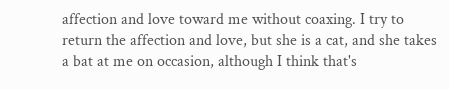affection and love toward me without coaxing. I try to return the affection and love, but she is a cat, and she takes a bat at me on occasion, although I think that's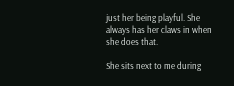just her being playful. She always has her claws in when she does that.

She sits next to me during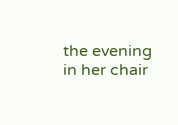the evening in her chair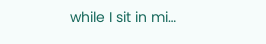while I sit in mi…